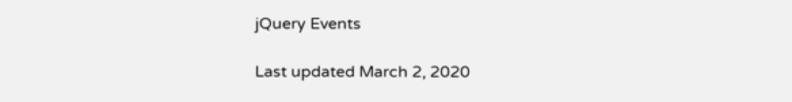jQuery Events

Last updated March 2, 2020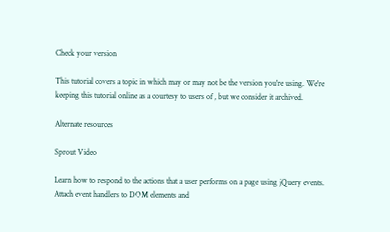Check your version

This tutorial covers a topic in which may or may not be the version you're using. We're keeping this tutorial online as a courtesy to users of , but we consider it archived.

Alternate resources

Sprout Video

Learn how to respond to the actions that a user performs on a page using jQuery events. Attach event handlers to DOM elements and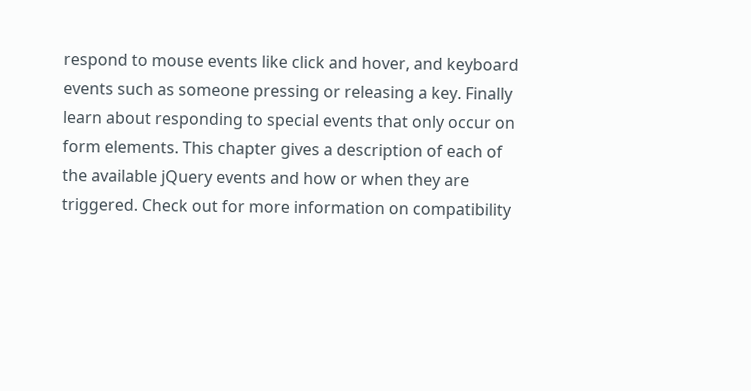respond to mouse events like click and hover, and keyboard events such as someone pressing or releasing a key. Finally learn about responding to special events that only occur on form elements. This chapter gives a description of each of the available jQuery events and how or when they are triggered. Check out for more information on compatibility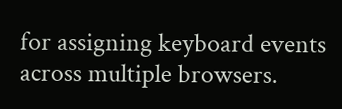for assigning keyboard events across multiple browsers.